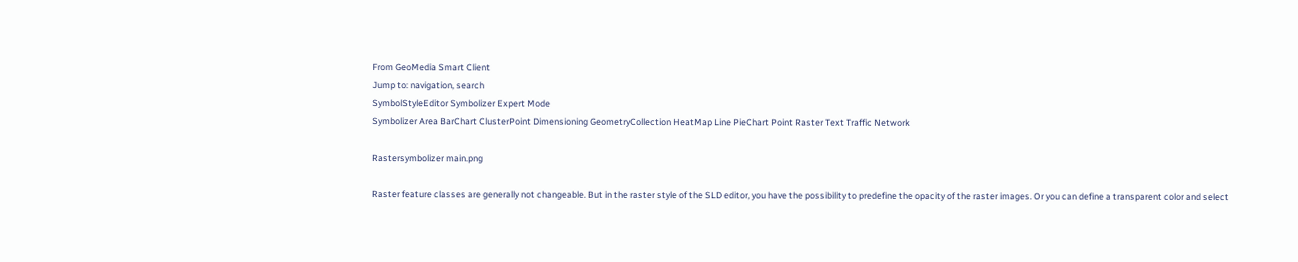From GeoMedia Smart Client
Jump to: navigation, search
SymbolStyleEditor Symbolizer Expert Mode
Symbolizer Area BarChart ClusterPoint Dimensioning GeometryCollection HeatMap Line PieChart Point Raster Text Traffic Network

Rastersymbolizer main.png

Raster feature classes are generally not changeable. But in the raster style of the SLD editor, you have the possibility to predefine the opacity of the raster images. Or you can define a transparent color and select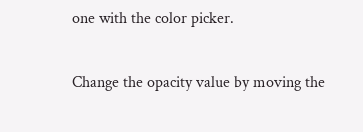one with the color picker.

Change the opacity value by moving the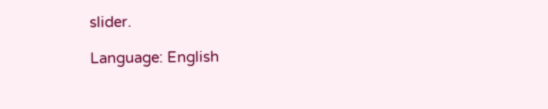slider.

Language: English